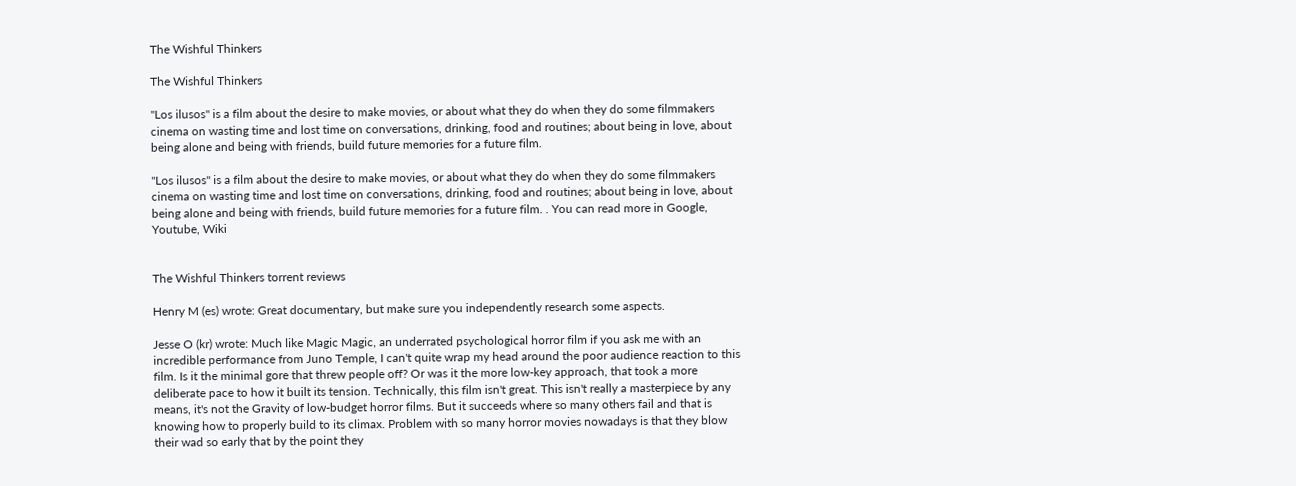The Wishful Thinkers

The Wishful Thinkers

"Los ilusos" is a film about the desire to make movies, or about what they do when they do some filmmakers cinema on wasting time and lost time on conversations, drinking, food and routines; about being in love, about being alone and being with friends, build future memories for a future film.

"Los ilusos" is a film about the desire to make movies, or about what they do when they do some filmmakers cinema on wasting time and lost time on conversations, drinking, food and routines; about being in love, about being alone and being with friends, build future memories for a future film. . You can read more in Google, Youtube, Wiki


The Wishful Thinkers torrent reviews

Henry M (es) wrote: Great documentary, but make sure you independently research some aspects.

Jesse O (kr) wrote: Much like Magic Magic, an underrated psychological horror film if you ask me with an incredible performance from Juno Temple, I can't quite wrap my head around the poor audience reaction to this film. Is it the minimal gore that threw people off? Or was it the more low-key approach, that took a more deliberate pace to how it built its tension. Technically, this film isn't great. This isn't really a masterpiece by any means, it's not the Gravity of low-budget horror films. But it succeeds where so many others fail and that is knowing how to properly build to its climax. Problem with so many horror movies nowadays is that they blow their wad so early that by the point they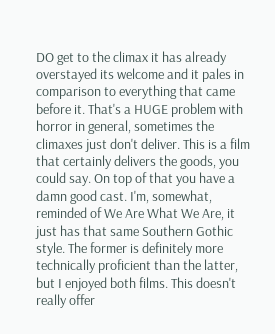DO get to the climax it has already overstayed its welcome and it pales in comparison to everything that came before it. That's a HUGE problem with horror in general, sometimes the climaxes just don't deliver. This is a film that certainly delivers the goods, you could say. On top of that you have a damn good cast. I'm, somewhat, reminded of We Are What We Are, it just has that same Southern Gothic style. The former is definitely more technically proficient than the latter, but I enjoyed both films. This doesn't really offer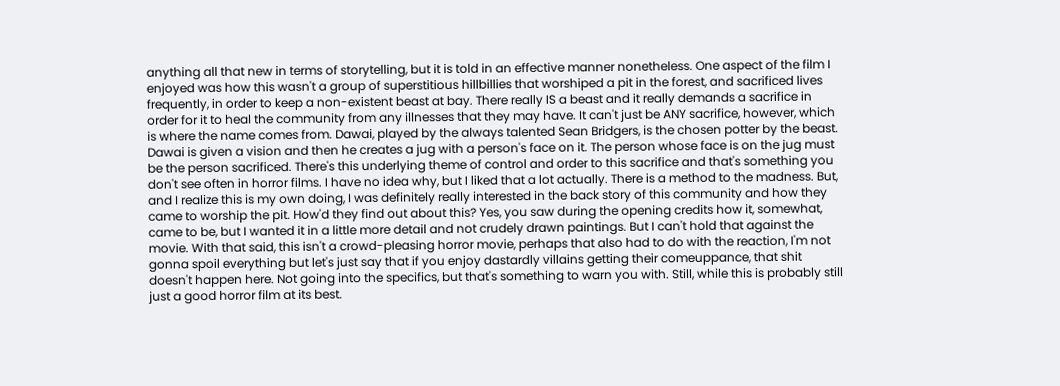anything all that new in terms of storytelling, but it is told in an effective manner nonetheless. One aspect of the film I enjoyed was how this wasn't a group of superstitious hillbillies that worshiped a pit in the forest, and sacrificed lives frequently, in order to keep a non-existent beast at bay. There really IS a beast and it really demands a sacrifice in order for it to heal the community from any illnesses that they may have. It can't just be ANY sacrifice, however, which is where the name comes from. Dawai, played by the always talented Sean Bridgers, is the chosen potter by the beast. Dawai is given a vision and then he creates a jug with a person's face on it. The person whose face is on the jug must be the person sacrificed. There's this underlying theme of control and order to this sacrifice and that's something you don't see often in horror films. I have no idea why, but I liked that a lot actually. There is a method to the madness. But, and I realize this is my own doing, I was definitely really interested in the back story of this community and how they came to worship the pit. How'd they find out about this? Yes, you saw during the opening credits how it, somewhat, came to be, but I wanted it in a little more detail and not crudely drawn paintings. But I can't hold that against the movie. With that said, this isn't a crowd-pleasing horror movie, perhaps that also had to do with the reaction, I'm not gonna spoil everything but let's just say that if you enjoy dastardly villains getting their comeuppance, that shit doesn't happen here. Not going into the specifics, but that's something to warn you with. Still, while this is probably still just a good horror film at its best.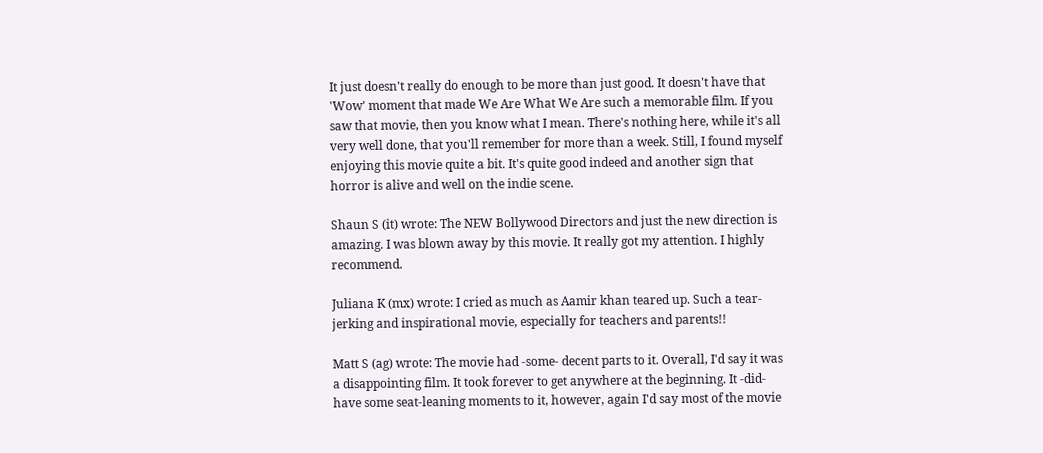It just doesn't really do enough to be more than just good. It doesn't have that 'Wow' moment that made We Are What We Are such a memorable film. If you saw that movie, then you know what I mean. There's nothing here, while it's all very well done, that you'll remember for more than a week. Still, I found myself enjoying this movie quite a bit. It's quite good indeed and another sign that horror is alive and well on the indie scene.

Shaun S (it) wrote: The NEW Bollywood Directors and just the new direction is amazing. I was blown away by this movie. It really got my attention. I highly recommend.

Juliana K (mx) wrote: I cried as much as Aamir khan teared up. Such a tear-jerking and inspirational movie, especially for teachers and parents!!

Matt S (ag) wrote: The movie had -some- decent parts to it. Overall, I'd say it was a disappointing film. It took forever to get anywhere at the beginning. It -did- have some seat-leaning moments to it, however, again I'd say most of the movie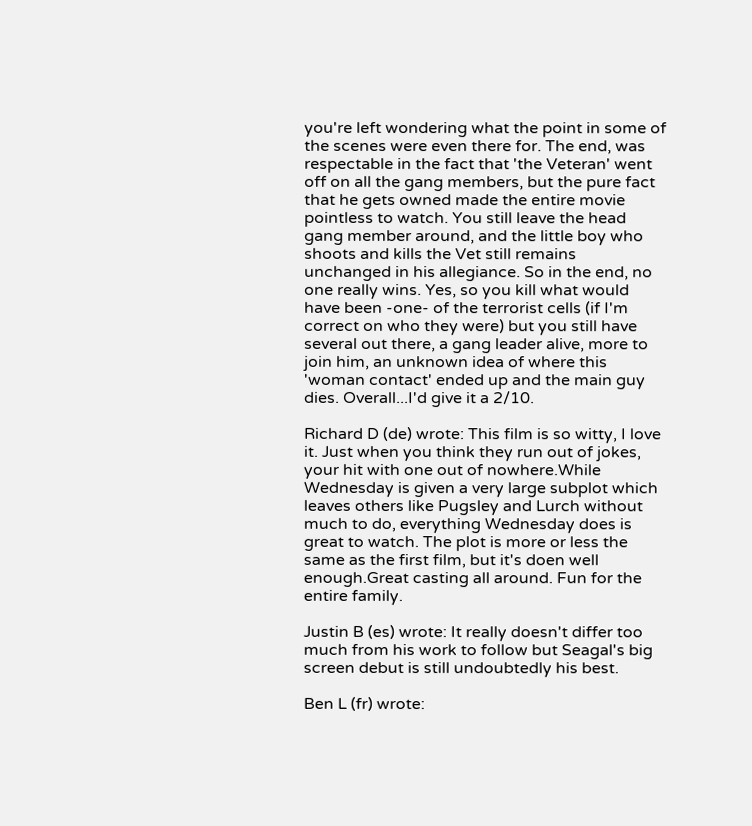you're left wondering what the point in some of the scenes were even there for. The end, was respectable in the fact that 'the Veteran' went off on all the gang members, but the pure fact that he gets owned made the entire movie pointless to watch. You still leave the head gang member around, and the little boy who shoots and kills the Vet still remains unchanged in his allegiance. So in the end, no one really wins. Yes, so you kill what would have been -one- of the terrorist cells (if I'm correct on who they were) but you still have several out there, a gang leader alive, more to join him, an unknown idea of where this 'woman contact' ended up and the main guy dies. Overall...I'd give it a 2/10.

Richard D (de) wrote: This film is so witty, I love it. Just when you think they run out of jokes, your hit with one out of nowhere.While Wednesday is given a very large subplot which leaves others like Pugsley and Lurch without much to do, everything Wednesday does is great to watch. The plot is more or less the same as the first film, but it's doen well enough.Great casting all around. Fun for the entire family.

Justin B (es) wrote: It really doesn't differ too much from his work to follow but Seagal's big screen debut is still undoubtedly his best.

Ben L (fr) wrote: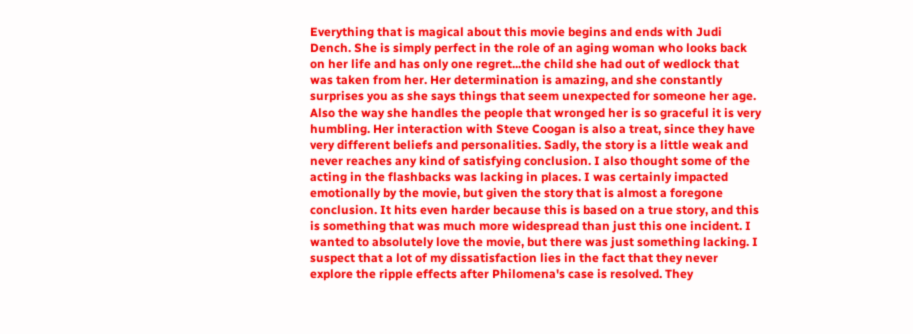Everything that is magical about this movie begins and ends with Judi Dench. She is simply perfect in the role of an aging woman who looks back on her life and has only one regret...the child she had out of wedlock that was taken from her. Her determination is amazing, and she constantly surprises you as she says things that seem unexpected for someone her age. Also the way she handles the people that wronged her is so graceful it is very humbling. Her interaction with Steve Coogan is also a treat, since they have very different beliefs and personalities. Sadly, the story is a little weak and never reaches any kind of satisfying conclusion. I also thought some of the acting in the flashbacks was lacking in places. I was certainly impacted emotionally by the movie, but given the story that is almost a foregone conclusion. It hits even harder because this is based on a true story, and this is something that was much more widespread than just this one incident. I wanted to absolutely love the movie, but there was just something lacking. I suspect that a lot of my dissatisfaction lies in the fact that they never explore the ripple effects after Philomena's case is resolved. They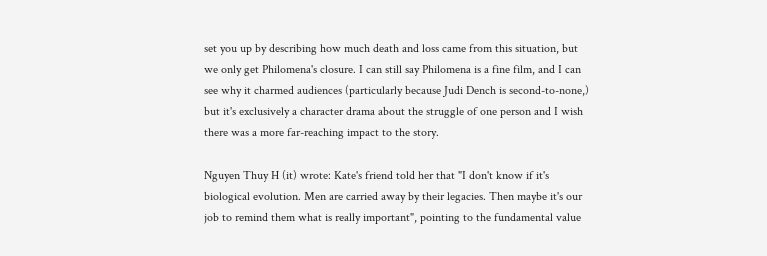set you up by describing how much death and loss came from this situation, but we only get Philomena's closure. I can still say Philomena is a fine film, and I can see why it charmed audiences (particularly because Judi Dench is second-to-none,) but it's exclusively a character drama about the struggle of one person and I wish there was a more far-reaching impact to the story.

Nguyen Thuy H (it) wrote: Kate's friend told her that "I don't know if it's biological evolution. Men are carried away by their legacies. Then maybe it's our job to remind them what is really important", pointing to the fundamental value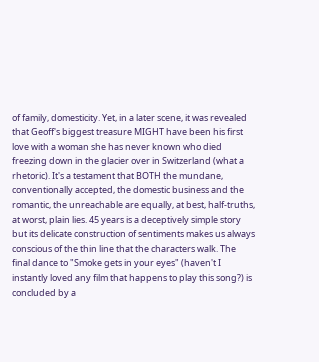of family, domesticity. Yet, in a later scene, it was revealed that Geoff's biggest treasure MIGHT have been his first love with a woman she has never known who died freezing down in the glacier over in Switzerland (what a rhetoric). It's a testament that BOTH the mundane, conventionally accepted, the domestic business and the romantic, the unreachable are equally, at best, half-truths, at worst, plain lies. 45 years is a deceptively simple story but its delicate construction of sentiments makes us always conscious of the thin line that the characters walk. The final dance to "Smoke gets in your eyes" (haven't I instantly loved any film that happens to play this song?) is concluded by a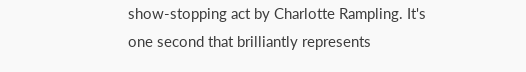show-stopping act by Charlotte Rampling. It's one second that brilliantly represents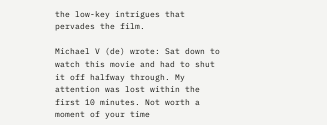the low-key intrigues that pervades the film.

Michael V (de) wrote: Sat down to watch this movie and had to shut it off halfway through. My attention was lost within the first 10 minutes. Not worth a moment of your time